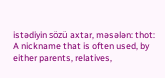istədiyin sözü axtar, məsələn: thot:
A nickname that is often used, by either parents, relatives,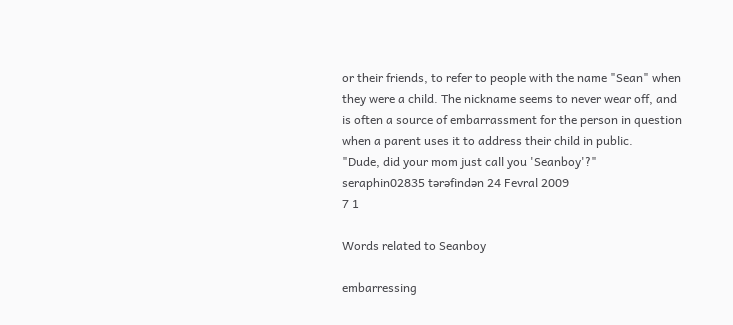or their friends, to refer to people with the name "Sean" when they were a child. The nickname seems to never wear off, and is often a source of embarrassment for the person in question when a parent uses it to address their child in public.
"Dude, did your mom just call you 'Seanboy'?"
seraphin02835 tərəfindən 24 Fevral 2009
7 1

Words related to Seanboy

embarressing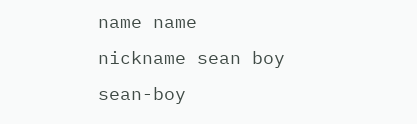name name nickname sean boy sean-boy